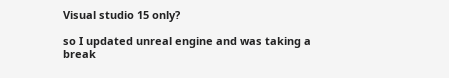Visual studio 15 only?

so I updated unreal engine and was taking a break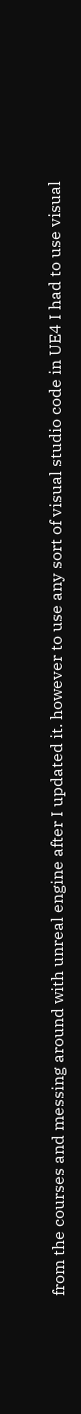from the courses and messing around with unreal engine after I updated it. however to use any sort of visual studio code in UE4 I had to use visual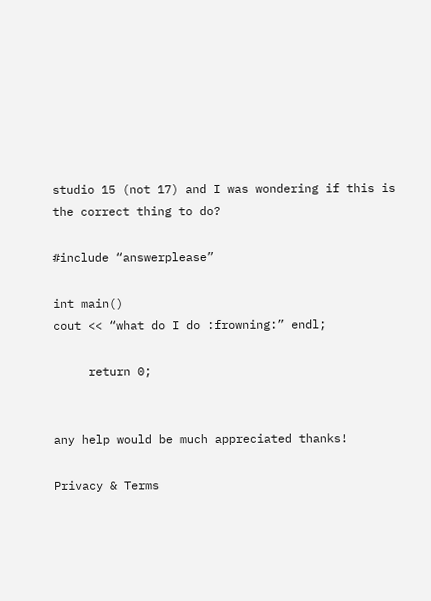studio 15 (not 17) and I was wondering if this is the correct thing to do?

#include “answerplease”

int main()
cout << “what do I do :frowning:” endl;

     return 0;


any help would be much appreciated thanks!

Privacy & Terms